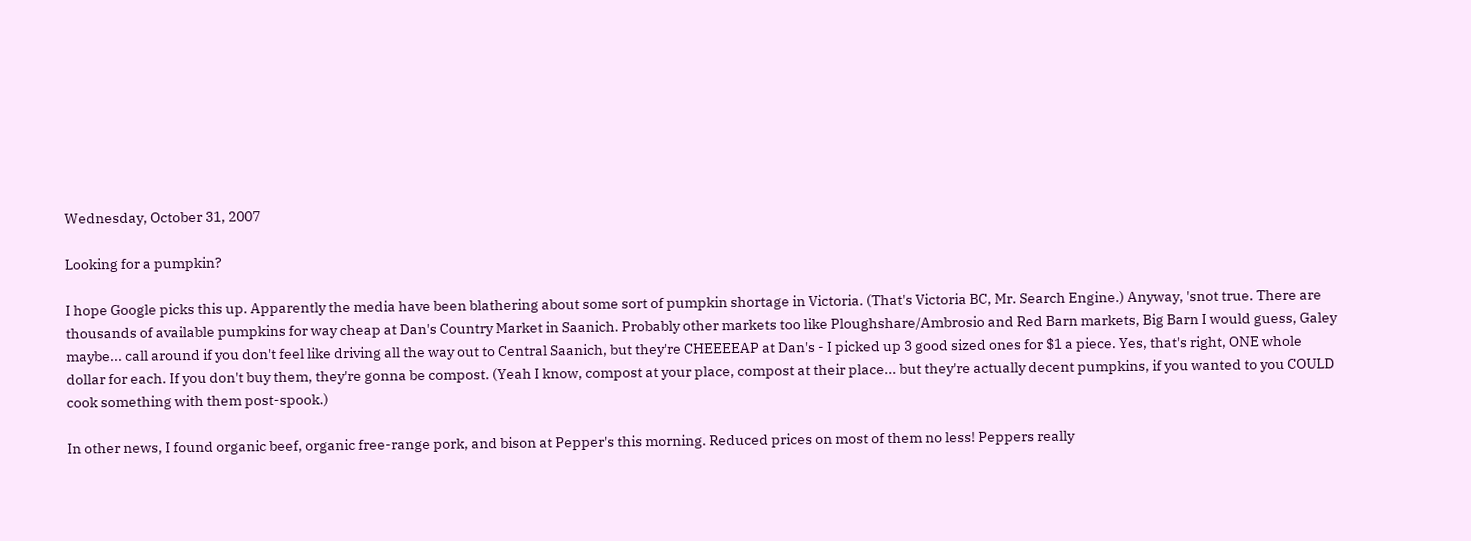Wednesday, October 31, 2007

Looking for a pumpkin?

I hope Google picks this up. Apparently the media have been blathering about some sort of pumpkin shortage in Victoria. (That's Victoria BC, Mr. Search Engine.) Anyway, 'snot true. There are thousands of available pumpkins for way cheap at Dan's Country Market in Saanich. Probably other markets too like Ploughshare/Ambrosio and Red Barn markets, Big Barn I would guess, Galey maybe... call around if you don't feel like driving all the way out to Central Saanich, but they're CHEEEEAP at Dan's - I picked up 3 good sized ones for $1 a piece. Yes, that's right, ONE whole dollar for each. If you don't buy them, they're gonna be compost. (Yeah I know, compost at your place, compost at their place... but they're actually decent pumpkins, if you wanted to you COULD cook something with them post-spook.)

In other news, I found organic beef, organic free-range pork, and bison at Pepper's this morning. Reduced prices on most of them no less! Peppers really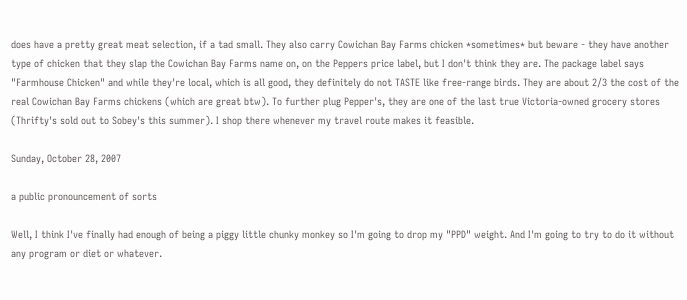does have a pretty great meat selection, if a tad small. They also carry Cowichan Bay Farms chicken *sometimes* but beware - they have another type of chicken that they slap the Cowichan Bay Farms name on, on the Peppers price label, but I don't think they are. The package label says "Farmhouse Chicken" and while they're local, which is all good, they definitely do not TASTE like free-range birds. They are about 2/3 the cost of the real Cowichan Bay Farms chickens (which are great btw). To further plug Pepper's, they are one of the last true Victoria-owned grocery stores (Thrifty's sold out to Sobey's this summer). I shop there whenever my travel route makes it feasible.

Sunday, October 28, 2007

a public pronouncement of sorts

Well, I think I've finally had enough of being a piggy little chunky monkey so I'm going to drop my "PPD" weight. And I'm going to try to do it without any program or diet or whatever.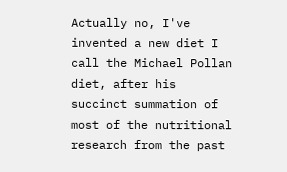Actually no, I've invented a new diet I call the Michael Pollan diet, after his succinct summation of most of the nutritional research from the past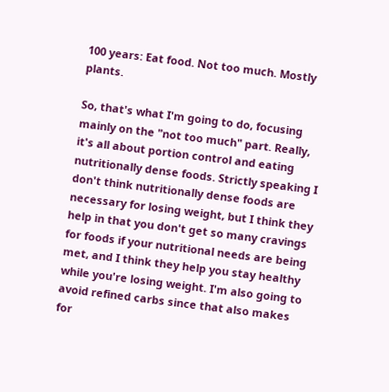100 years: Eat food. Not too much. Mostly plants.

So, that's what I'm going to do, focusing mainly on the "not too much" part. Really, it's all about portion control and eating nutritionally dense foods. Strictly speaking I don't think nutritionally dense foods are necessary for losing weight, but I think they help in that you don't get so many cravings for foods if your nutritional needs are being met, and I think they help you stay healthy while you're losing weight. I'm also going to avoid refined carbs since that also makes for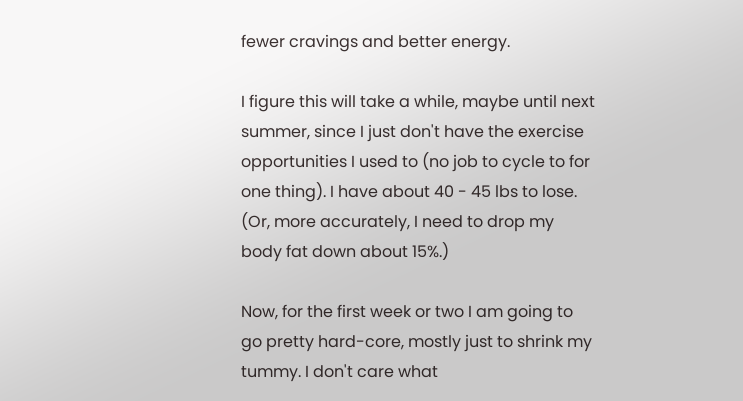fewer cravings and better energy.

I figure this will take a while, maybe until next summer, since I just don't have the exercise opportunities I used to (no job to cycle to for one thing). I have about 40 - 45 lbs to lose. (Or, more accurately, I need to drop my body fat down about 15%.)

Now, for the first week or two I am going to go pretty hard-core, mostly just to shrink my tummy. I don't care what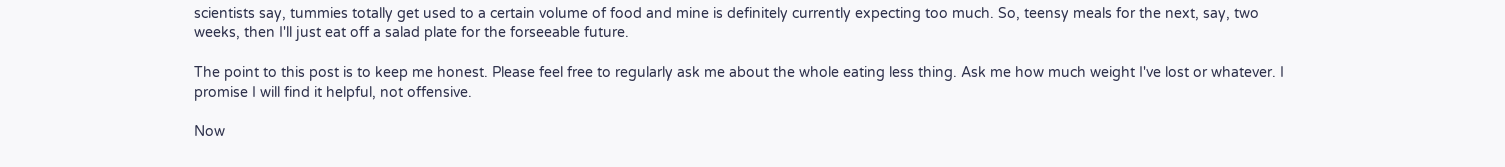scientists say, tummies totally get used to a certain volume of food and mine is definitely currently expecting too much. So, teensy meals for the next, say, two weeks, then I'll just eat off a salad plate for the forseeable future.

The point to this post is to keep me honest. Please feel free to regularly ask me about the whole eating less thing. Ask me how much weight I've lost or whatever. I promise I will find it helpful, not offensive.

Now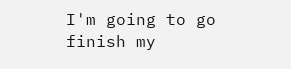I'm going to go finish my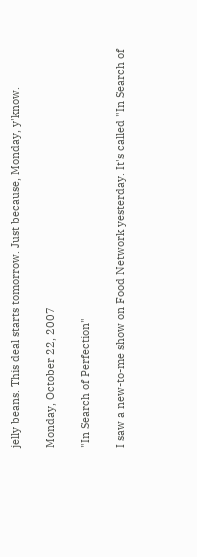jelly beans. This deal starts tomorrow. Just because, Monday, y'know.

Monday, October 22, 2007

"In Search of Perfection"

I saw a new-to-me show on Food Network yesterday. It's called "In Search of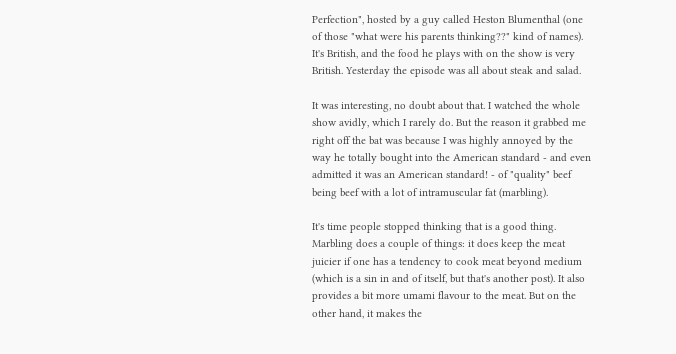Perfection", hosted by a guy called Heston Blumenthal (one of those "what were his parents thinking??" kind of names). It's British, and the food he plays with on the show is very British. Yesterday the episode was all about steak and salad.

It was interesting, no doubt about that. I watched the whole show avidly, which I rarely do. But the reason it grabbed me right off the bat was because I was highly annoyed by the way he totally bought into the American standard - and even admitted it was an American standard! - of "quality" beef being beef with a lot of intramuscular fat (marbling).

It's time people stopped thinking that is a good thing. Marbling does a couple of things: it does keep the meat juicier if one has a tendency to cook meat beyond medium (which is a sin in and of itself, but that's another post). It also provides a bit more umami flavour to the meat. But on the other hand, it makes the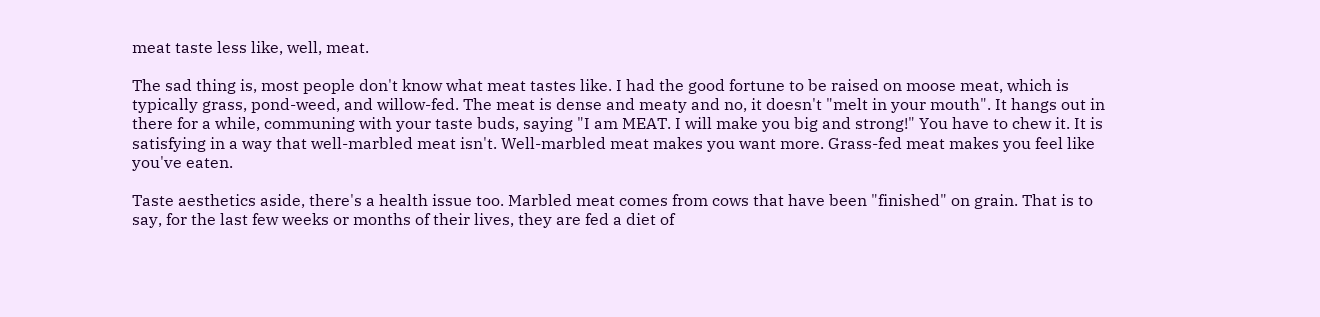meat taste less like, well, meat.

The sad thing is, most people don't know what meat tastes like. I had the good fortune to be raised on moose meat, which is typically grass, pond-weed, and willow-fed. The meat is dense and meaty and no, it doesn't "melt in your mouth". It hangs out in there for a while, communing with your taste buds, saying "I am MEAT. I will make you big and strong!" You have to chew it. It is satisfying in a way that well-marbled meat isn't. Well-marbled meat makes you want more. Grass-fed meat makes you feel like you've eaten.

Taste aesthetics aside, there's a health issue too. Marbled meat comes from cows that have been "finished" on grain. That is to say, for the last few weeks or months of their lives, they are fed a diet of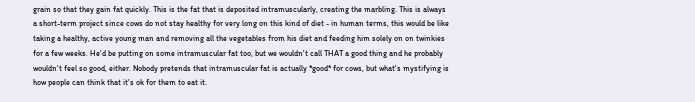grain so that they gain fat quickly. This is the fat that is deposited intramuscularly, creating the marbling. This is always a short-term project since cows do not stay healthy for very long on this kind of diet - in human terms, this would be like taking a healthy, active young man and removing all the vegetables from his diet and feeding him solely on on twinkies for a few weeks. He'd be putting on some intramuscular fat too, but we wouldn't call THAT a good thing and he probably wouldn't feel so good, either. Nobody pretends that intramuscular fat is actually *good* for cows, but what's mystifying is how people can think that it's ok for them to eat it.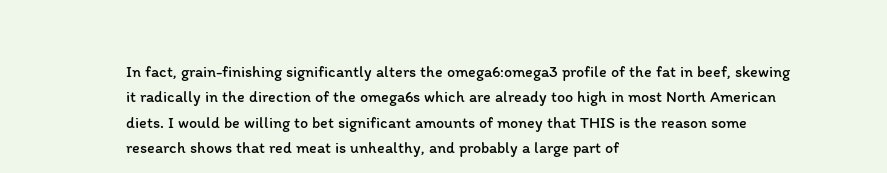In fact, grain-finishing significantly alters the omega6:omega3 profile of the fat in beef, skewing it radically in the direction of the omega6s which are already too high in most North American diets. I would be willing to bet significant amounts of money that THIS is the reason some research shows that red meat is unhealthy, and probably a large part of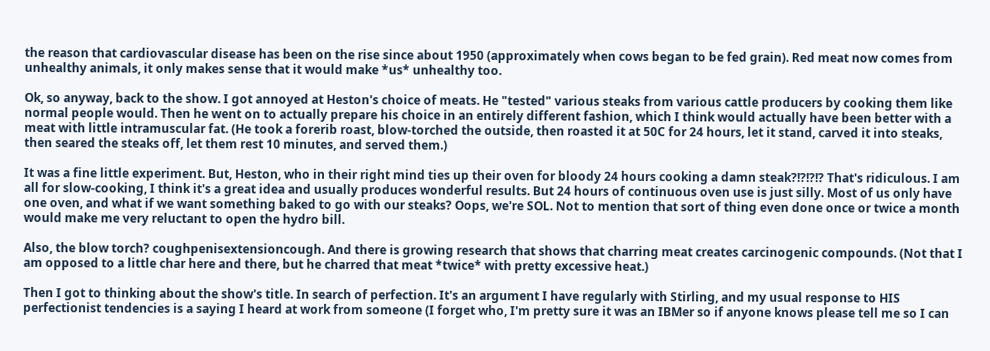the reason that cardiovascular disease has been on the rise since about 1950 (approximately when cows began to be fed grain). Red meat now comes from unhealthy animals, it only makes sense that it would make *us* unhealthy too.

Ok, so anyway, back to the show. I got annoyed at Heston's choice of meats. He "tested" various steaks from various cattle producers by cooking them like normal people would. Then he went on to actually prepare his choice in an entirely different fashion, which I think would actually have been better with a meat with little intramuscular fat. (He took a forerib roast, blow-torched the outside, then roasted it at 50C for 24 hours, let it stand, carved it into steaks, then seared the steaks off, let them rest 10 minutes, and served them.)

It was a fine little experiment. But, Heston, who in their right mind ties up their oven for bloody 24 hours cooking a damn steak?!?!?!? That's ridiculous. I am all for slow-cooking, I think it's a great idea and usually produces wonderful results. But 24 hours of continuous oven use is just silly. Most of us only have one oven, and what if we want something baked to go with our steaks? Oops, we're SOL. Not to mention that sort of thing even done once or twice a month would make me very reluctant to open the hydro bill.

Also, the blow torch? coughpenisextensioncough. And there is growing research that shows that charring meat creates carcinogenic compounds. (Not that I am opposed to a little char here and there, but he charred that meat *twice* with pretty excessive heat.)

Then I got to thinking about the show's title. In search of perfection. It's an argument I have regularly with Stirling, and my usual response to HIS perfectionist tendencies is a saying I heard at work from someone (I forget who, I'm pretty sure it was an IBMer so if anyone knows please tell me so I can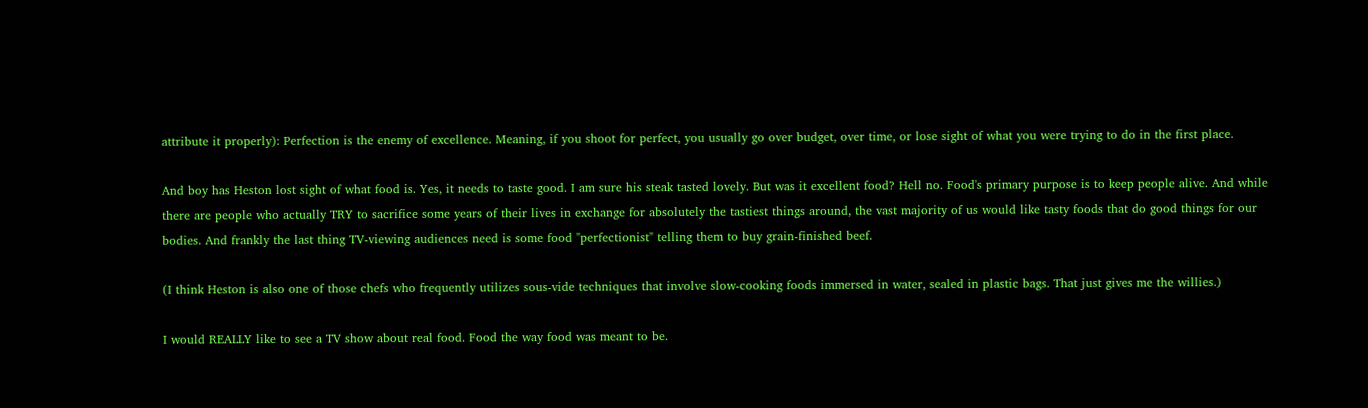attribute it properly): Perfection is the enemy of excellence. Meaning, if you shoot for perfect, you usually go over budget, over time, or lose sight of what you were trying to do in the first place.

And boy has Heston lost sight of what food is. Yes, it needs to taste good. I am sure his steak tasted lovely. But was it excellent food? Hell no. Food's primary purpose is to keep people alive. And while there are people who actually TRY to sacrifice some years of their lives in exchange for absolutely the tastiest things around, the vast majority of us would like tasty foods that do good things for our bodies. And frankly the last thing TV-viewing audiences need is some food "perfectionist" telling them to buy grain-finished beef.

(I think Heston is also one of those chefs who frequently utilizes sous-vide techniques that involve slow-cooking foods immersed in water, sealed in plastic bags. That just gives me the willies.)

I would REALLY like to see a TV show about real food. Food the way food was meant to be.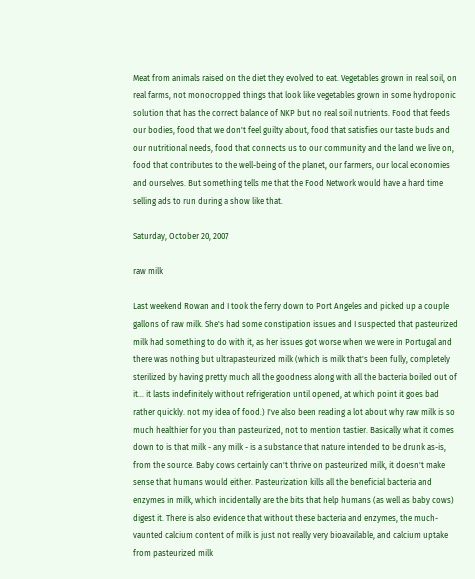Meat from animals raised on the diet they evolved to eat. Vegetables grown in real soil, on real farms, not monocropped things that look like vegetables grown in some hydroponic solution that has the correct balance of NKP but no real soil nutrients. Food that feeds our bodies, food that we don't feel guilty about, food that satisfies our taste buds and our nutritional needs, food that connects us to our community and the land we live on, food that contributes to the well-being of the planet, our farmers, our local economies and ourselves. But something tells me that the Food Network would have a hard time selling ads to run during a show like that.

Saturday, October 20, 2007

raw milk

Last weekend Rowan and I took the ferry down to Port Angeles and picked up a couple gallons of raw milk. She's had some constipation issues and I suspected that pasteurized milk had something to do with it, as her issues got worse when we were in Portugal and there was nothing but ultrapasteurized milk (which is milk that's been fully, completely sterilized by having pretty much all the goodness along with all the bacteria boiled out of it... it lasts indefinitely without refrigeration until opened, at which point it goes bad rather quickly. not my idea of food.) I've also been reading a lot about why raw milk is so much healthier for you than pasteurized, not to mention tastier. Basically what it comes down to is that milk - any milk - is a substance that nature intended to be drunk as-is, from the source. Baby cows certainly can't thrive on pasteurized milk, it doesn't make sense that humans would either. Pasteurization kills all the beneficial bacteria and enzymes in milk, which incidentally are the bits that help humans (as well as baby cows) digest it. There is also evidence that without these bacteria and enzymes, the much-vaunted calcium content of milk is just not really very bioavailable, and calcium uptake from pasteurized milk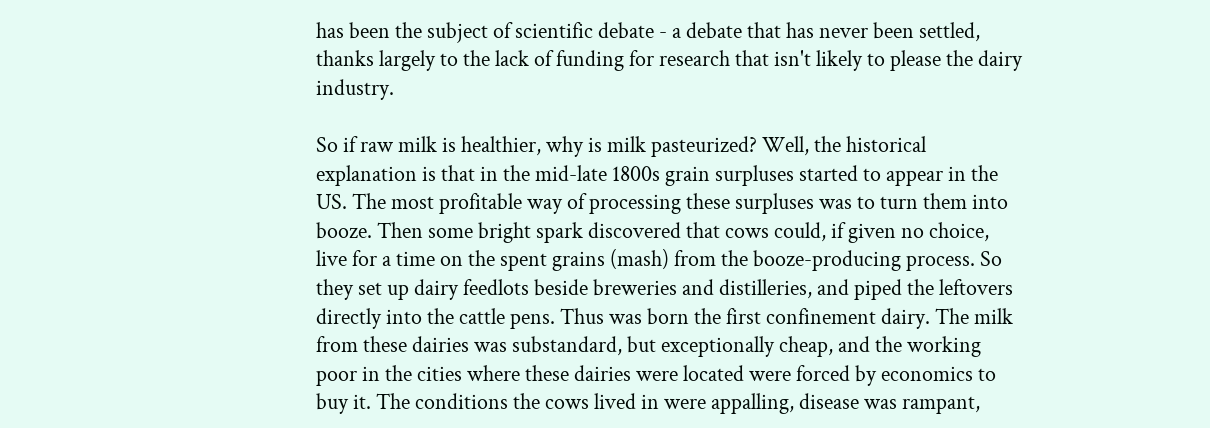has been the subject of scientific debate - a debate that has never been settled, thanks largely to the lack of funding for research that isn't likely to please the dairy industry.

So if raw milk is healthier, why is milk pasteurized? Well, the historical explanation is that in the mid-late 1800s grain surpluses started to appear in the US. The most profitable way of processing these surpluses was to turn them into booze. Then some bright spark discovered that cows could, if given no choice, live for a time on the spent grains (mash) from the booze-producing process. So they set up dairy feedlots beside breweries and distilleries, and piped the leftovers directly into the cattle pens. Thus was born the first confinement dairy. The milk from these dairies was substandard, but exceptionally cheap, and the working poor in the cities where these dairies were located were forced by economics to buy it. The conditions the cows lived in were appalling, disease was rampant,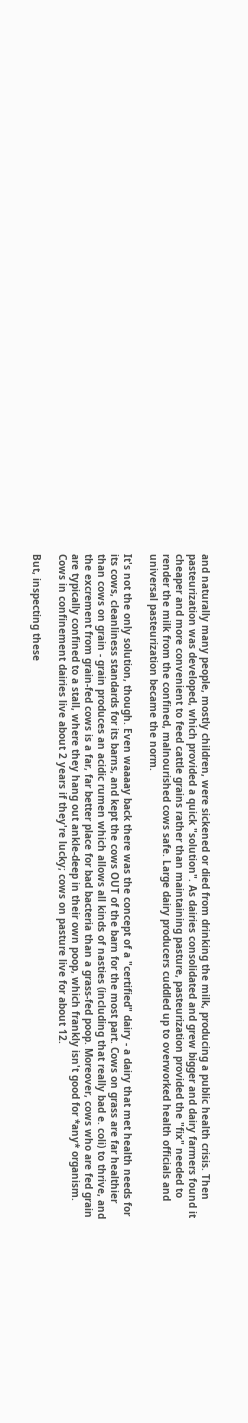and naturally many people, mostly children, were sickened or died from drinking the milk, producing a public health crisis. Then pasteurization was developed, which provided a quick "solution". As dairies consolidated and grew bigger and dairy farmers found it cheaper and more convenient to feed cattle grains rather than maintaining pasture, pasteurization provided the "fix" needed to render the milk from the confined, malnourished cows safe. Large dairy producers cuddled up to overworked health officials and universal pasteurization became the norm.

It's not the only solution, though. Even waaaay back there was the concept of a "certified" dairy - a dairy that met health needs for its cows, cleanliness standards for its barns, and kept the cows OUT of the barn for the most part. Cows on grass are far healthier than cows on grain - grain produces an acidic rumen which allows all kinds of nasties (including that really bad e. coli) to thrive, and the excrement from grain-fed cows is a far, far better place for bad bacteria than a grass-fed poop. Moreover, cows who are fed grain are typically confined to a stall, where they hang out ankle-deep in their own poop, which frankly isn't good for *any* organism. Cows in confinement dairies live about 2 years if they're lucky; cows on pasture live for about 12.

But, inspecting these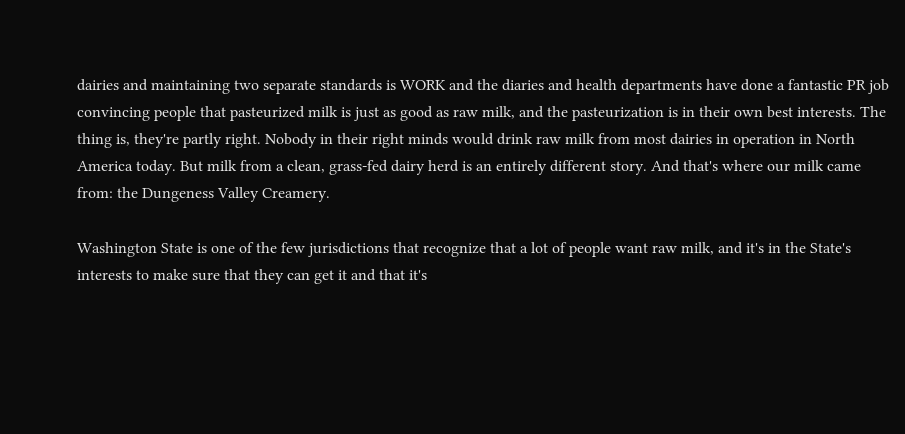dairies and maintaining two separate standards is WORK and the diaries and health departments have done a fantastic PR job convincing people that pasteurized milk is just as good as raw milk, and the pasteurization is in their own best interests. The thing is, they're partly right. Nobody in their right minds would drink raw milk from most dairies in operation in North America today. But milk from a clean, grass-fed dairy herd is an entirely different story. And that's where our milk came from: the Dungeness Valley Creamery.

Washington State is one of the few jurisdictions that recognize that a lot of people want raw milk, and it's in the State's interests to make sure that they can get it and that it's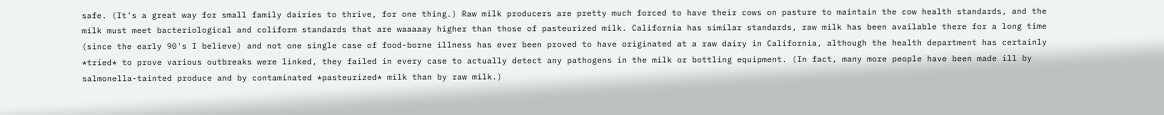safe. (It's a great way for small family dairies to thrive, for one thing.) Raw milk producers are pretty much forced to have their cows on pasture to maintain the cow health standards, and the milk must meet bacteriological and coliform standards that are waaaaay higher than those of pasteurized milk. California has similar standards, raw milk has been available there for a long time (since the early 90's I believe) and not one single case of food-borne illness has ever been proved to have originated at a raw dairy in California, although the health department has certainly *tried* to prove various outbreaks were linked, they failed in every case to actually detect any pathogens in the milk or bottling equipment. (In fact, many more people have been made ill by salmonella-tainted produce and by contaminated *pasteurized* milk than by raw milk.)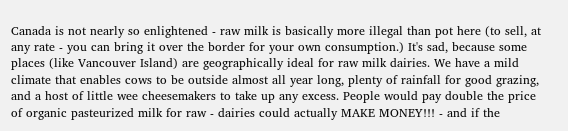Canada is not nearly so enlightened - raw milk is basically more illegal than pot here (to sell, at any rate - you can bring it over the border for your own consumption.) It's sad, because some places (like Vancouver Island) are geographically ideal for raw milk dairies. We have a mild climate that enables cows to be outside almost all year long, plenty of rainfall for good grazing, and a host of little wee cheesemakers to take up any excess. People would pay double the price of organic pasteurized milk for raw - dairies could actually MAKE MONEY!!! - and if the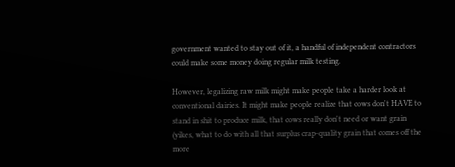government wanted to stay out of it, a handful of independent contractors could make some money doing regular milk testing.

However, legalizing raw milk might make people take a harder look at conventional dairies. It might make people realize that cows don't HAVE to stand in shit to produce milk, that cows really don't need or want grain (yikes, what to do with all that surplus crap-quality grain that comes off the more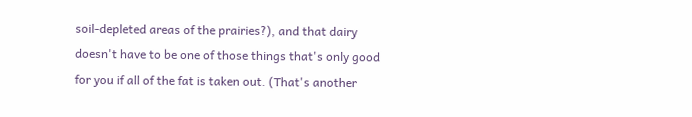soil-depleted areas of the prairies?), and that dairy doesn't have to be one of those things that's only good for you if all of the fat is taken out. (That's another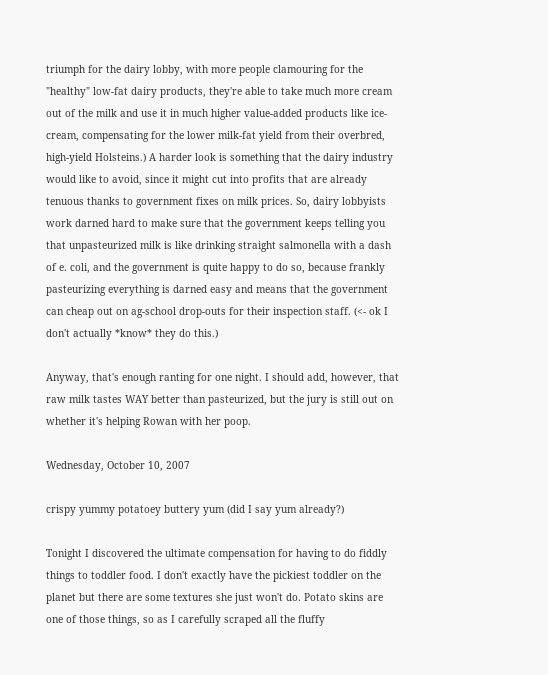triumph for the dairy lobby, with more people clamouring for the "healthy" low-fat dairy products, they're able to take much more cream out of the milk and use it in much higher value-added products like ice-cream, compensating for the lower milk-fat yield from their overbred, high-yield Holsteins.) A harder look is something that the dairy industry would like to avoid, since it might cut into profits that are already tenuous thanks to government fixes on milk prices. So, dairy lobbyists work darned hard to make sure that the government keeps telling you that unpasteurized milk is like drinking straight salmonella with a dash of e. coli, and the government is quite happy to do so, because frankly pasteurizing everything is darned easy and means that the government can cheap out on ag-school drop-outs for their inspection staff. (<- ok I don't actually *know* they do this.)

Anyway, that's enough ranting for one night. I should add, however, that raw milk tastes WAY better than pasteurized, but the jury is still out on whether it's helping Rowan with her poop.

Wednesday, October 10, 2007

crispy yummy potatoey buttery yum (did I say yum already?)

Tonight I discovered the ultimate compensation for having to do fiddly things to toddler food. I don't exactly have the pickiest toddler on the planet but there are some textures she just won't do. Potato skins are one of those things, so as I carefully scraped all the fluffy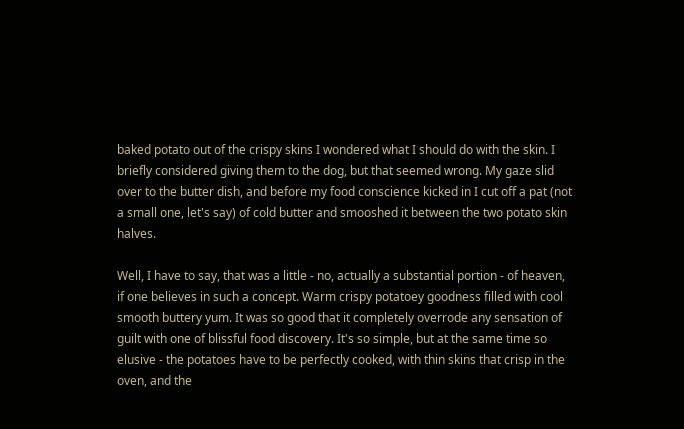baked potato out of the crispy skins I wondered what I should do with the skin. I briefly considered giving them to the dog, but that seemed wrong. My gaze slid over to the butter dish, and before my food conscience kicked in I cut off a pat (not a small one, let's say) of cold butter and smooshed it between the two potato skin halves.

Well, I have to say, that was a little - no, actually a substantial portion - of heaven, if one believes in such a concept. Warm crispy potatoey goodness filled with cool smooth buttery yum. It was so good that it completely overrode any sensation of guilt with one of blissful food discovery. It's so simple, but at the same time so elusive - the potatoes have to be perfectly cooked, with thin skins that crisp in the oven, and the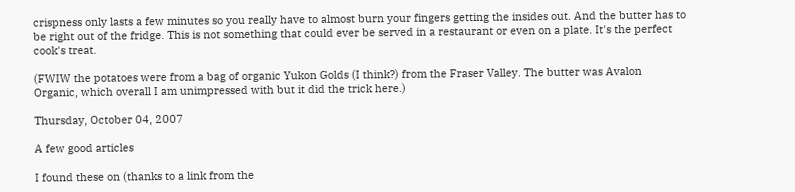crispness only lasts a few minutes so you really have to almost burn your fingers getting the insides out. And the butter has to be right out of the fridge. This is not something that could ever be served in a restaurant or even on a plate. It's the perfect cook's treat.

(FWIW the potatoes were from a bag of organic Yukon Golds (I think?) from the Fraser Valley. The butter was Avalon Organic, which overall I am unimpressed with but it did the trick here.)

Thursday, October 04, 2007

A few good articles

I found these on (thanks to a link from the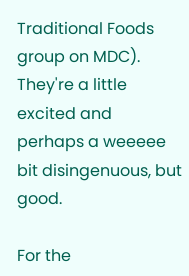Traditional Foods group on MDC). They're a little excited and perhaps a weeeee bit disingenuous, but good.

For the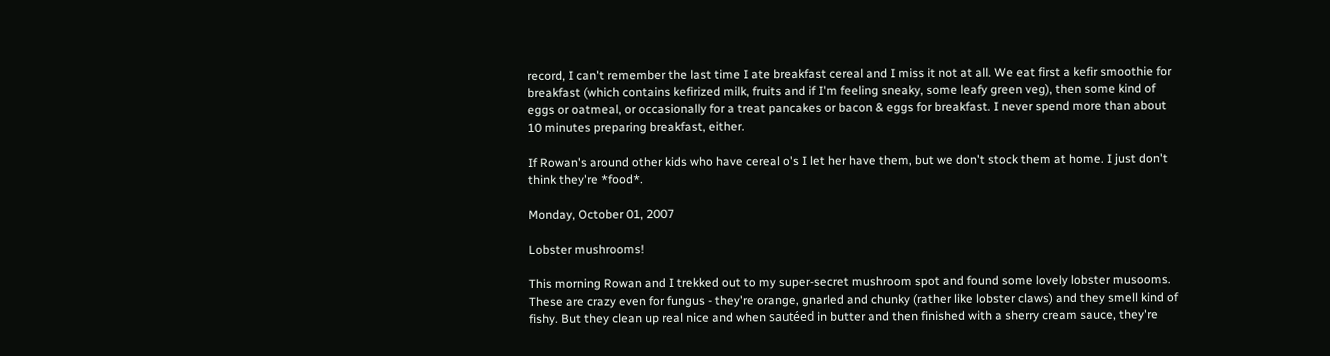record, I can't remember the last time I ate breakfast cereal and I miss it not at all. We eat first a kefir smoothie for breakfast (which contains kefirized milk, fruits and if I'm feeling sneaky, some leafy green veg), then some kind of eggs or oatmeal, or occasionally for a treat pancakes or bacon & eggs for breakfast. I never spend more than about 10 minutes preparing breakfast, either.

If Rowan's around other kids who have cereal o's I let her have them, but we don't stock them at home. I just don't think they're *food*.

Monday, October 01, 2007

Lobster mushrooms!

This morning Rowan and I trekked out to my super-secret mushroom spot and found some lovely lobster musooms. These are crazy even for fungus - they're orange, gnarled and chunky (rather like lobster claws) and they smell kind of fishy. But they clean up real nice and when sautéed in butter and then finished with a sherry cream sauce, they're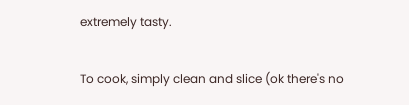extremely tasty.

To cook, simply clean and slice (ok there's no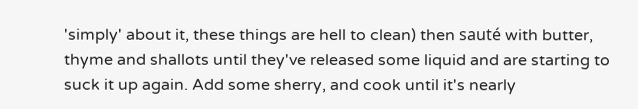'simply' about it, these things are hell to clean) then sauté with butter, thyme and shallots until they've released some liquid and are starting to suck it up again. Add some sherry, and cook until it's nearly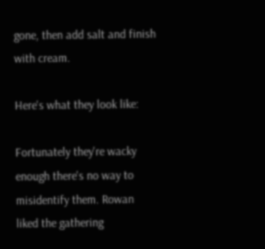gone, then add salt and finish with cream.

Here's what they look like:

Fortunately they're wacky enough there's no way to misidentify them. Rowan liked the gathering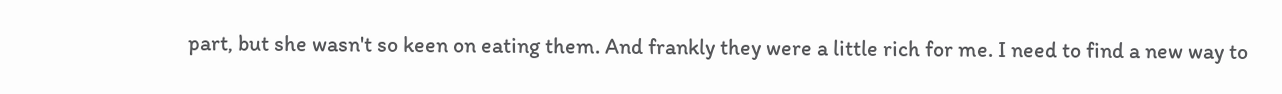part, but she wasn't so keen on eating them. And frankly they were a little rich for me. I need to find a new way to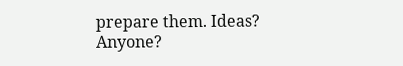prepare them. Ideas? Anyone?